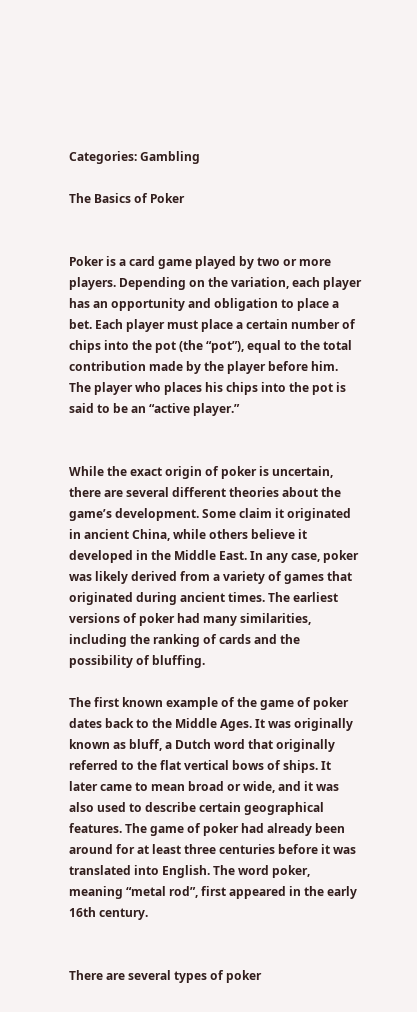Categories: Gambling

The Basics of Poker


Poker is a card game played by two or more players. Depending on the variation, each player has an opportunity and obligation to place a bet. Each player must place a certain number of chips into the pot (the “pot”), equal to the total contribution made by the player before him. The player who places his chips into the pot is said to be an “active player.”


While the exact origin of poker is uncertain, there are several different theories about the game’s development. Some claim it originated in ancient China, while others believe it developed in the Middle East. In any case, poker was likely derived from a variety of games that originated during ancient times. The earliest versions of poker had many similarities, including the ranking of cards and the possibility of bluffing.

The first known example of the game of poker dates back to the Middle Ages. It was originally known as bluff, a Dutch word that originally referred to the flat vertical bows of ships. It later came to mean broad or wide, and it was also used to describe certain geographical features. The game of poker had already been around for at least three centuries before it was translated into English. The word poker, meaning “metal rod”, first appeared in the early 16th century.


There are several types of poker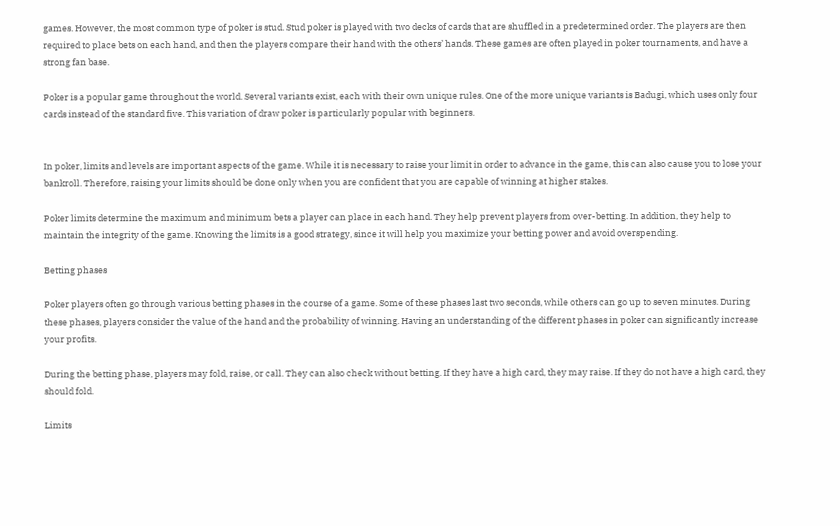games. However, the most common type of poker is stud. Stud poker is played with two decks of cards that are shuffled in a predetermined order. The players are then required to place bets on each hand, and then the players compare their hand with the others’ hands. These games are often played in poker tournaments, and have a strong fan base.

Poker is a popular game throughout the world. Several variants exist, each with their own unique rules. One of the more unique variants is Badugi, which uses only four cards instead of the standard five. This variation of draw poker is particularly popular with beginners.


In poker, limits and levels are important aspects of the game. While it is necessary to raise your limit in order to advance in the game, this can also cause you to lose your bankroll. Therefore, raising your limits should be done only when you are confident that you are capable of winning at higher stakes.

Poker limits determine the maximum and minimum bets a player can place in each hand. They help prevent players from over-betting. In addition, they help to maintain the integrity of the game. Knowing the limits is a good strategy, since it will help you maximize your betting power and avoid overspending.

Betting phases

Poker players often go through various betting phases in the course of a game. Some of these phases last two seconds, while others can go up to seven minutes. During these phases, players consider the value of the hand and the probability of winning. Having an understanding of the different phases in poker can significantly increase your profits.

During the betting phase, players may fold, raise, or call. They can also check without betting. If they have a high card, they may raise. If they do not have a high card, they should fold.

Limits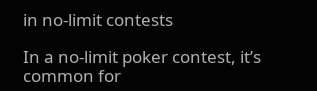in no-limit contests

In a no-limit poker contest, it’s common for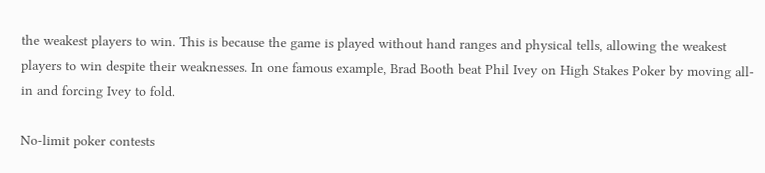the weakest players to win. This is because the game is played without hand ranges and physical tells, allowing the weakest players to win despite their weaknesses. In one famous example, Brad Booth beat Phil Ivey on High Stakes Poker by moving all-in and forcing Ivey to fold.

No-limit poker contests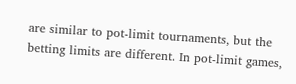are similar to pot-limit tournaments, but the betting limits are different. In pot-limit games,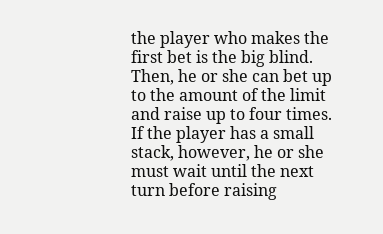the player who makes the first bet is the big blind. Then, he or she can bet up to the amount of the limit and raise up to four times. If the player has a small stack, however, he or she must wait until the next turn before raising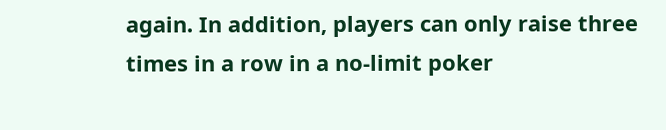again. In addition, players can only raise three times in a row in a no-limit poker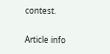contest.

Article info